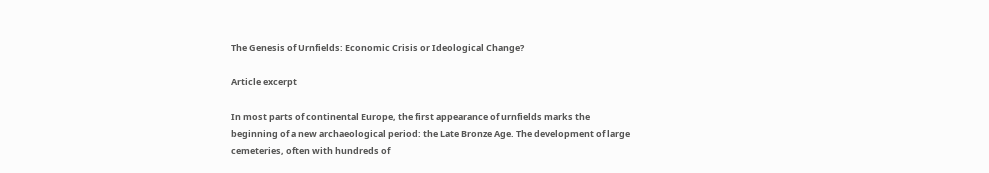The Genesis of Urnfields: Economic Crisis or Ideological Change?

Article excerpt

In most parts of continental Europe, the first appearance of urnfields marks the beginning of a new archaeological period: the Late Bronze Age. The development of large cemeteries, often with hundreds of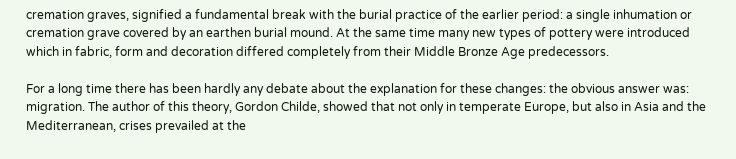cremation graves, signified a fundamental break with the burial practice of the earlier period: a single inhumation or cremation grave covered by an earthen burial mound. At the same time many new types of pottery were introduced which in fabric, form and decoration differed completely from their Middle Bronze Age predecessors.

For a long time there has been hardly any debate about the explanation for these changes: the obvious answer was: migration. The author of this theory, Gordon Childe, showed that not only in temperate Europe, but also in Asia and the Mediterranean, crises prevailed at the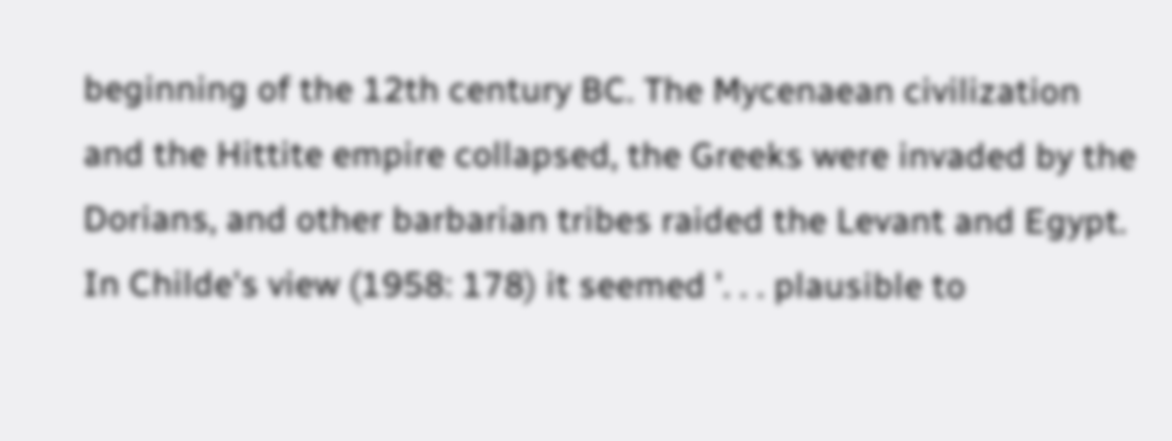beginning of the 12th century BC. The Mycenaean civilization and the Hittite empire collapsed, the Greeks were invaded by the Dorians, and other barbarian tribes raided the Levant and Egypt. In Childe's view (1958: 178) it seemed '. . . plausible to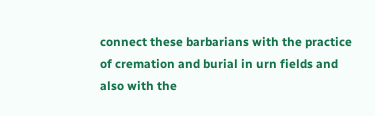connect these barbarians with the practice of cremation and burial in urn fields and also with the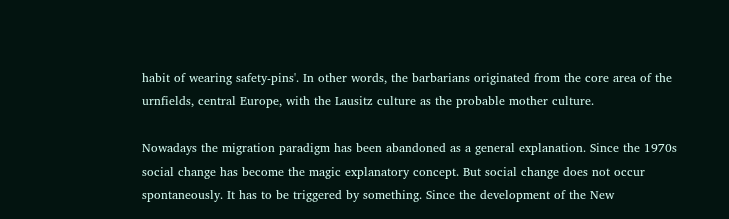habit of wearing safety-pins'. In other words, the barbarians originated from the core area of the urnfields, central Europe, with the Lausitz culture as the probable mother culture.

Nowadays the migration paradigm has been abandoned as a general explanation. Since the 1970s social change has become the magic explanatory concept. But social change does not occur spontaneously. It has to be triggered by something. Since the development of the New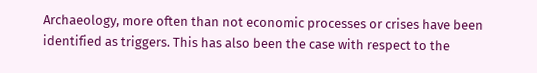Archaeology, more often than not economic processes or crises have been identified as triggers. This has also been the case with respect to the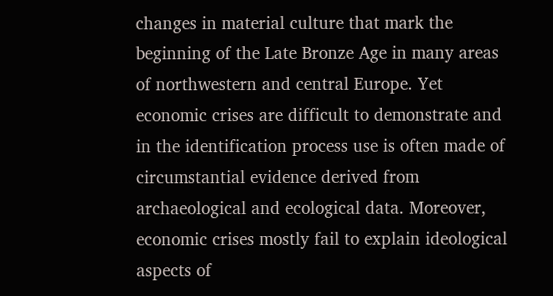changes in material culture that mark the beginning of the Late Bronze Age in many areas of northwestern and central Europe. Yet economic crises are difficult to demonstrate and in the identification process use is often made of circumstantial evidence derived from archaeological and ecological data. Moreover, economic crises mostly fail to explain ideological aspects of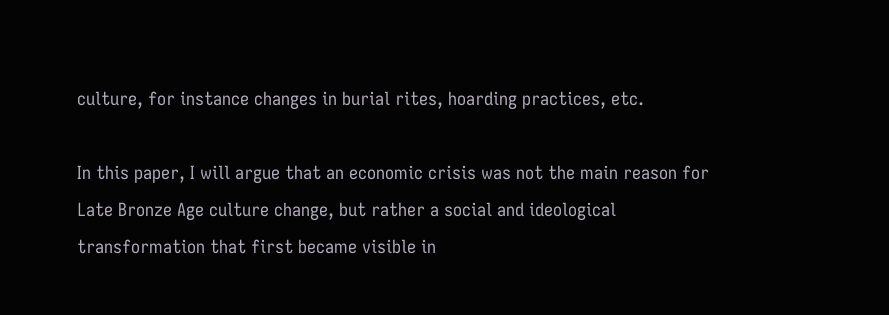culture, for instance changes in burial rites, hoarding practices, etc.

In this paper, I will argue that an economic crisis was not the main reason for Late Bronze Age culture change, but rather a social and ideological transformation that first became visible in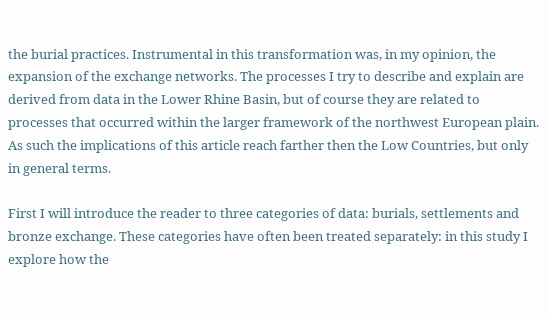the burial practices. Instrumental in this transformation was, in my opinion, the expansion of the exchange networks. The processes I try to describe and explain are derived from data in the Lower Rhine Basin, but of course they are related to processes that occurred within the larger framework of the northwest European plain. As such the implications of this article reach farther then the Low Countries, but only in general terms.

First I will introduce the reader to three categories of data: burials, settlements and bronze exchange. These categories have often been treated separately: in this study I explore how the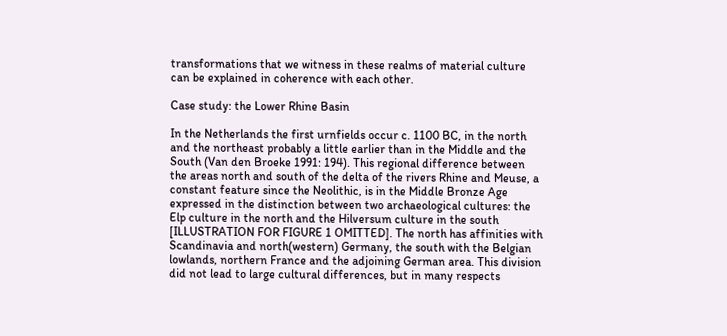transformations that we witness in these realms of material culture can be explained in coherence with each other.

Case study: the Lower Rhine Basin

In the Netherlands the first urnfields occur c. 1100 BC, in the north and the northeast probably a little earlier than in the Middle and the South (Van den Broeke 1991: 194). This regional difference between the areas north and south of the delta of the rivers Rhine and Meuse, a constant feature since the Neolithic, is in the Middle Bronze Age expressed in the distinction between two archaeological cultures: the Elp culture in the north and the Hilversum culture in the south [ILLUSTRATION FOR FIGURE 1 OMITTED]. The north has affinities with Scandinavia and north(western) Germany, the south with the Belgian lowlands, northern France and the adjoining German area. This division did not lead to large cultural differences, but in many respects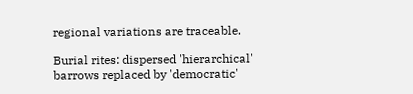regional variations are traceable.

Burial rites: dispersed 'hierarchical' barrows replaced by 'democratic'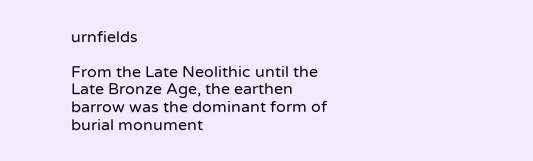urnfields

From the Late Neolithic until the Late Bronze Age, the earthen barrow was the dominant form of burial monument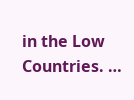in the Low Countries. …